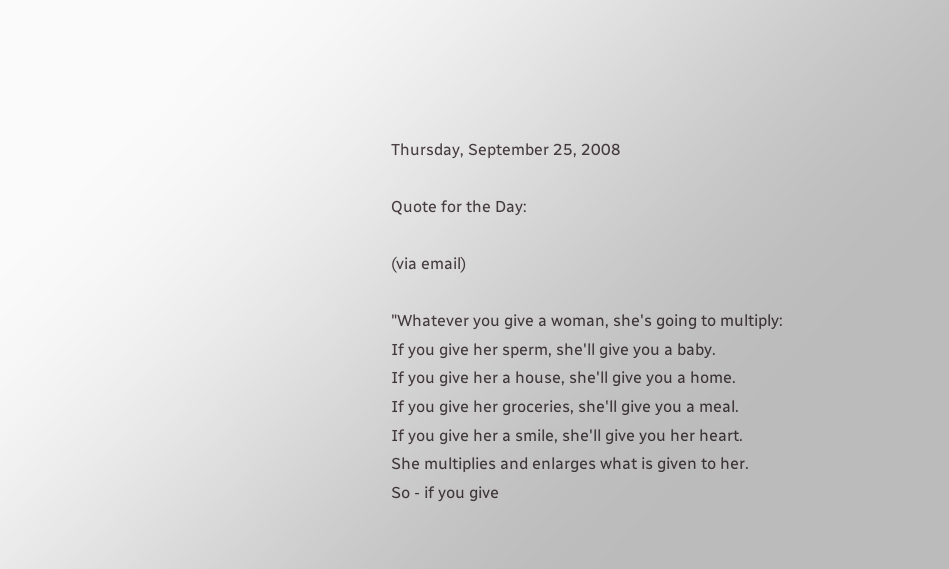Thursday, September 25, 2008

Quote for the Day:

(via email)

"Whatever you give a woman, she's going to multiply:
If you give her sperm, she'll give you a baby.
If you give her a house, she'll give you a home.
If you give her groceries, she'll give you a meal.
If you give her a smile, she'll give you her heart.
She multiplies and enlarges what is given to her.
So - if you give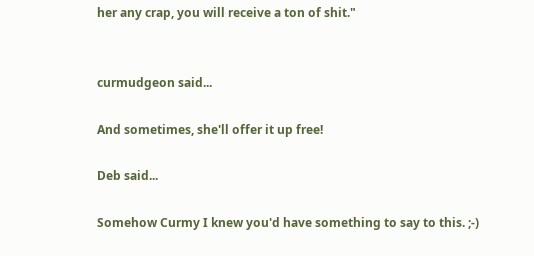her any crap, you will receive a ton of shit."


curmudgeon said...

And sometimes, she'll offer it up free!

Deb said...

Somehow Curmy I knew you'd have something to say to this. ;-)